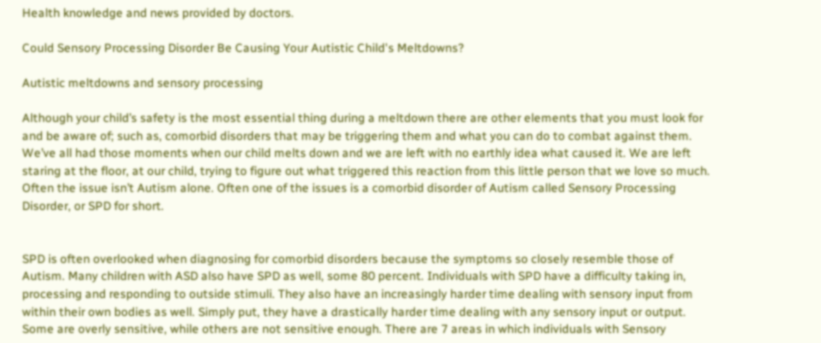Health knowledge and news provided by doctors.

Could Sensory Processing Disorder Be Causing Your Autistic Child's Meltdowns?

Autistic meltdowns and sensory processing

Although your child’s safety is the most essential thing during a meltdown there are other elements that you must look for and be aware of; such as, comorbid disorders that may be triggering them and what you can do to combat against them. We’ve all had those moments when our child melts down and we are left with no earthly idea what caused it. We are left staring at the floor, at our child, trying to figure out what triggered this reaction from this little person that we love so much. Often the issue isn’t Autism alone. Often one of the issues is a comorbid disorder of Autism called Sensory Processing Disorder, or SPD for short.


SPD is often overlooked when diagnosing for comorbid disorders because the symptoms so closely resemble those of Autism. Many children with ASD also have SPD as well, some 80 percent. Individuals with SPD have a difficulty taking in, processing and responding to outside stimuli. They also have an increasingly harder time dealing with sensory input from within their own bodies as well. Simply put, they have a drastically harder time dealing with any sensory input or output. Some are overly sensitive, while others are not sensitive enough. There are 7 areas in which individuals with Sensory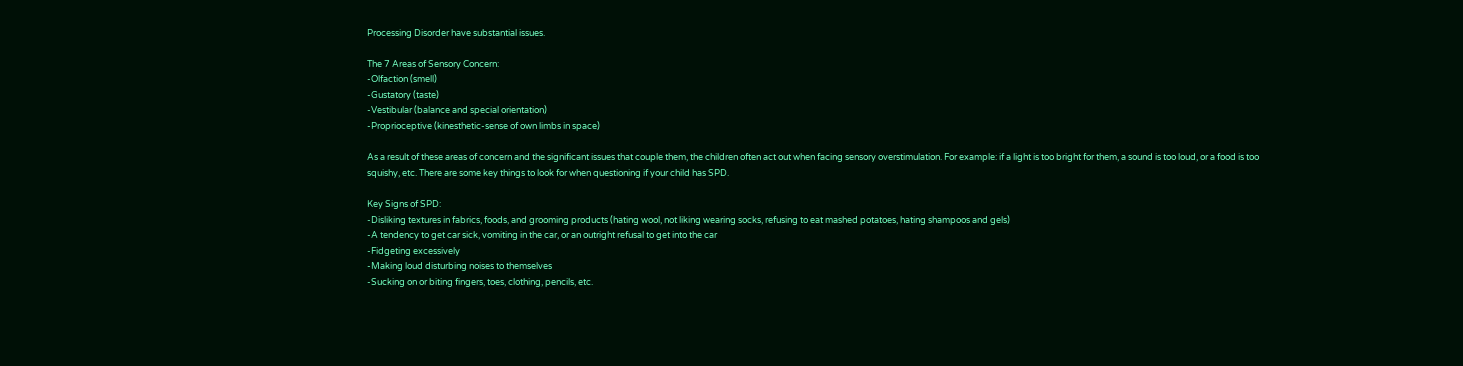Processing Disorder have substantial issues.

The 7 Areas of Sensory Concern:
-Olfaction (smell)
-Gustatory (taste)
-Vestibular (balance and special orientation)
-Proprioceptive (kinesthetic-sense of own limbs in space)

As a result of these areas of concern and the significant issues that couple them, the children often act out when facing sensory overstimulation. For example: if a light is too bright for them, a sound is too loud, or a food is too squishy, etc. There are some key things to look for when questioning if your child has SPD.

Key Signs of SPD:
-Disliking textures in fabrics, foods, and grooming products (hating wool, not liking wearing socks, refusing to eat mashed potatoes, hating shampoos and gels)
-A tendency to get car sick, vomiting in the car, or an outright refusal to get into the car
-Fidgeting excessively
-Making loud disturbing noises to themselves
-Sucking on or biting fingers, toes, clothing, pencils, etc.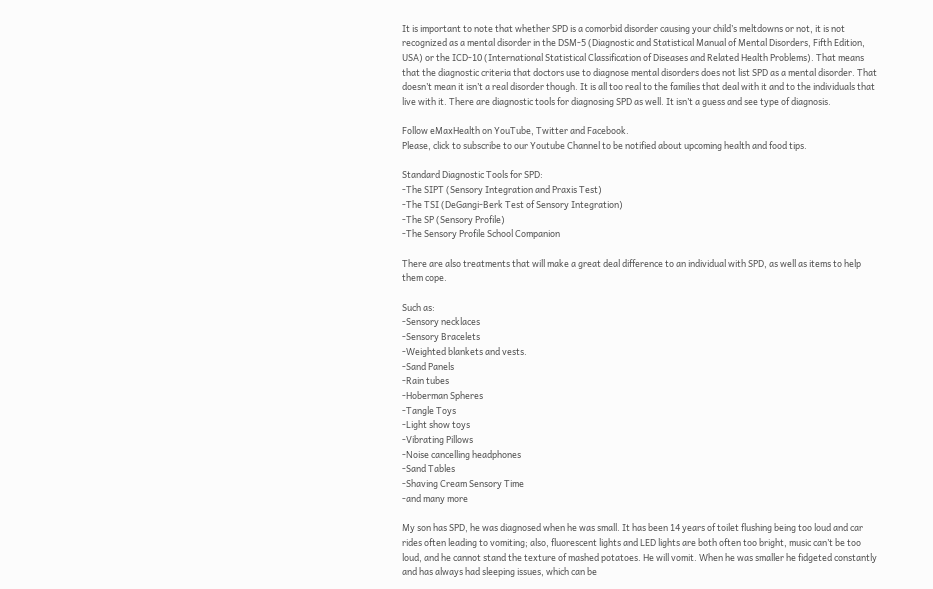It is important to note that whether SPD is a comorbid disorder causing your child’s meltdowns or not, it is not recognized as a mental disorder in the DSM-5 (Diagnostic and Statistical Manual of Mental Disorders, Fifth Edition, USA) or the ICD-10 (International Statistical Classification of Diseases and Related Health Problems). That means that the diagnostic criteria that doctors use to diagnose mental disorders does not list SPD as a mental disorder. That doesn’t mean it isn’t a real disorder though. It is all too real to the families that deal with it and to the individuals that live with it. There are diagnostic tools for diagnosing SPD as well. It isn’t a guess and see type of diagnosis.

Follow eMaxHealth on YouTube, Twitter and Facebook.
Please, click to subscribe to our Youtube Channel to be notified about upcoming health and food tips.

Standard Diagnostic Tools for SPD:
-The SIPT (Sensory Integration and Praxis Test)
-The TSI (DeGangi-Berk Test of Sensory Integration)
-The SP (Sensory Profile)
-The Sensory Profile School Companion

There are also treatments that will make a great deal difference to an individual with SPD, as well as items to help them cope.

Such as:
-Sensory necklaces
-Sensory Bracelets
-Weighted blankets and vests.
-Sand Panels
-Rain tubes
-Hoberman Spheres
-Tangle Toys
-Light show toys
-Vibrating Pillows
-Noise cancelling headphones
-Sand Tables
-Shaving Cream Sensory Time
-and many more

My son has SPD, he was diagnosed when he was small. It has been 14 years of toilet flushing being too loud and car rides often leading to vomiting; also, fluorescent lights and LED lights are both often too bright, music can’t be too loud, and he cannot stand the texture of mashed potatoes. He will vomit. When he was smaller he fidgeted constantly and has always had sleeping issues, which can be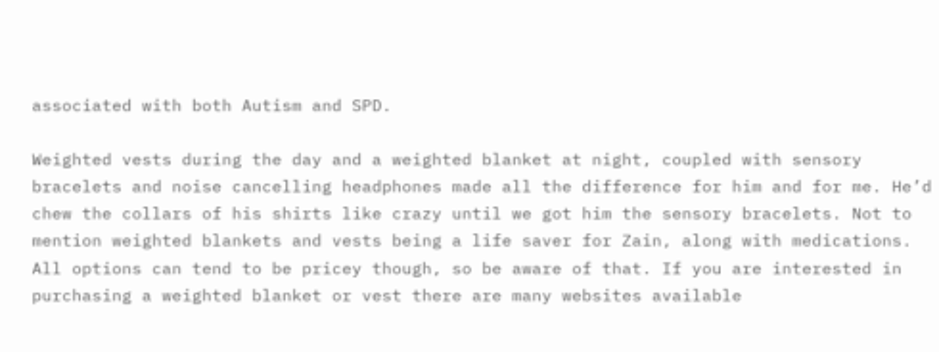associated with both Autism and SPD.

Weighted vests during the day and a weighted blanket at night, coupled with sensory bracelets and noise cancelling headphones made all the difference for him and for me. He’d chew the collars of his shirts like crazy until we got him the sensory bracelets. Not to mention weighted blankets and vests being a life saver for Zain, along with medications. All options can tend to be pricey though, so be aware of that. If you are interested in purchasing a weighted blanket or vest there are many websites available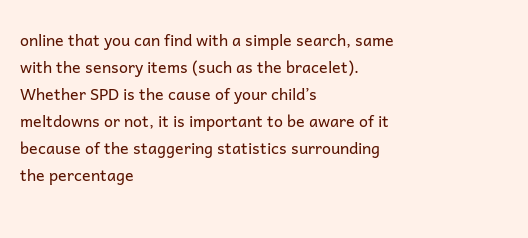online that you can find with a simple search, same with the sensory items (such as the bracelet). Whether SPD is the cause of your child’s meltdowns or not, it is important to be aware of it because of the staggering statistics surrounding the percentage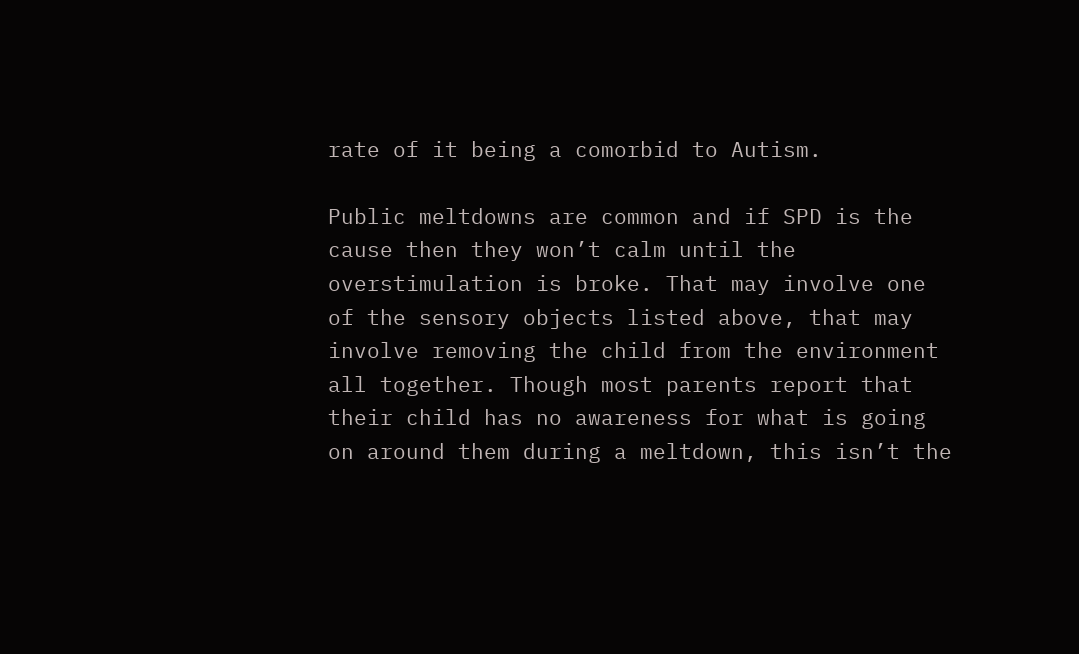rate of it being a comorbid to Autism.

Public meltdowns are common and if SPD is the cause then they won’t calm until the overstimulation is broke. That may involve one of the sensory objects listed above, that may involve removing the child from the environment all together. Though most parents report that their child has no awareness for what is going on around them during a meltdown, this isn’t the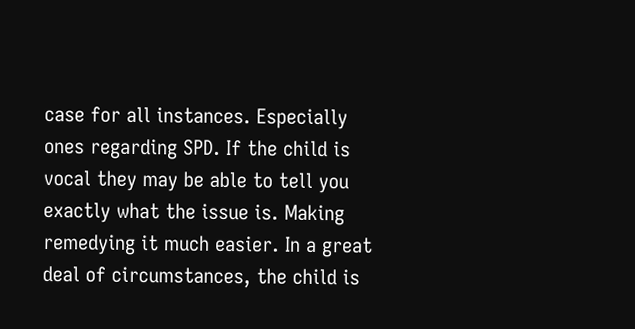case for all instances. Especially ones regarding SPD. If the child is vocal they may be able to tell you exactly what the issue is. Making remedying it much easier. In a great deal of circumstances, the child is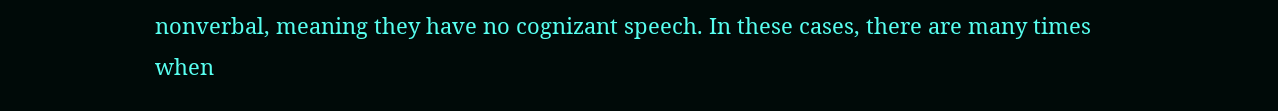nonverbal, meaning they have no cognizant speech. In these cases, there are many times when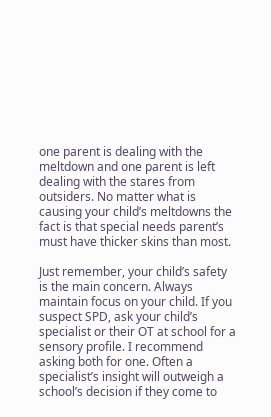one parent is dealing with the meltdown and one parent is left dealing with the stares from outsiders. No matter what is causing your child’s meltdowns the fact is that special needs parent’s must have thicker skins than most.

Just remember, your child’s safety is the main concern. Always maintain focus on your child. If you suspect SPD, ask your child’s specialist or their OT at school for a sensory profile. I recommend asking both for one. Often a specialist’s insight will outweigh a school’s decision if they come to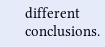different conclusions.